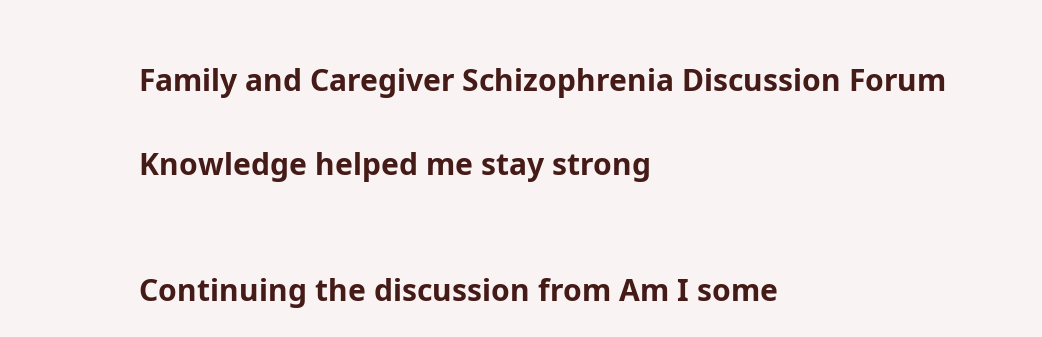Family and Caregiver Schizophrenia Discussion Forum

Knowledge helped me stay strong


Continuing the discussion from Am I some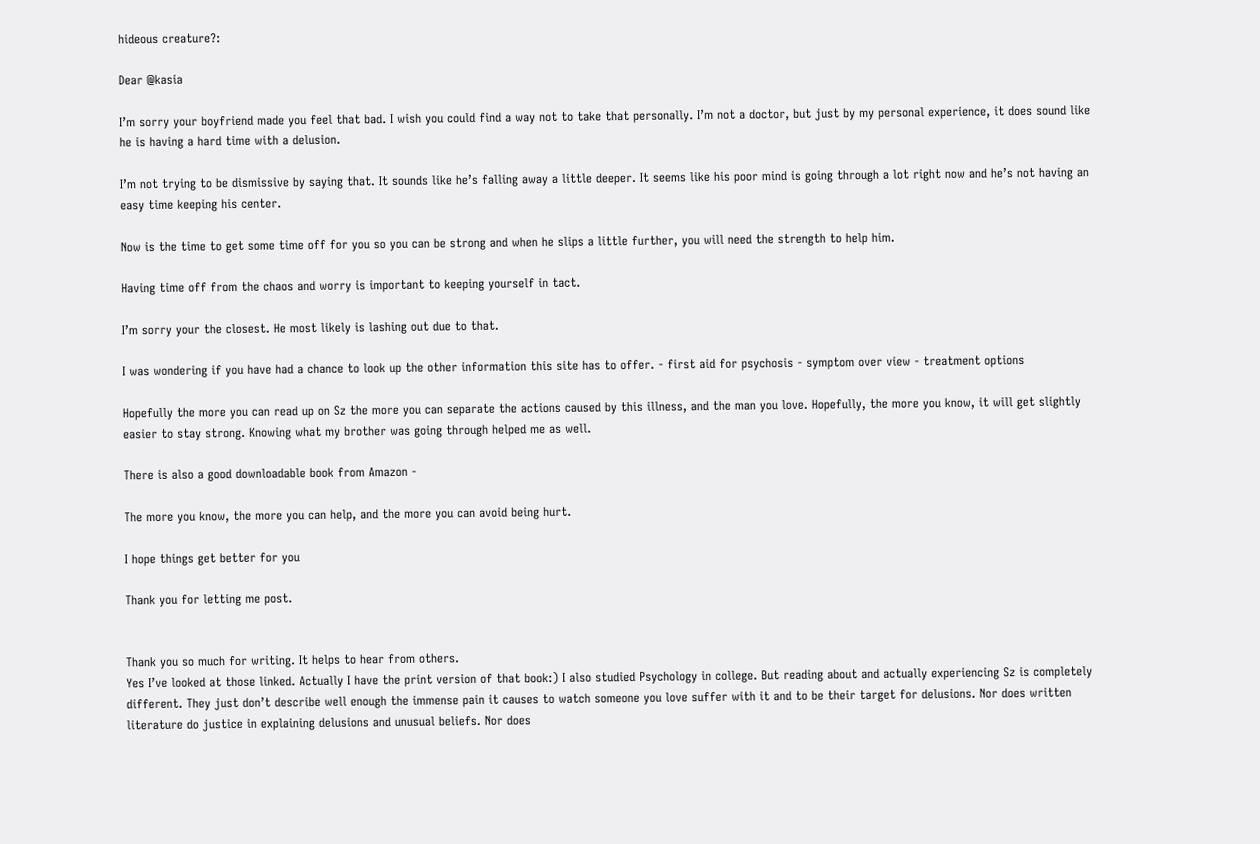hideous creature?:

Dear @kasia

I’m sorry your boyfriend made you feel that bad. I wish you could find a way not to take that personally. I’m not a doctor, but just by my personal experience, it does sound like he is having a hard time with a delusion.

I’m not trying to be dismissive by saying that. It sounds like he’s falling away a little deeper. It seems like his poor mind is going through a lot right now and he’s not having an easy time keeping his center.

Now is the time to get some time off for you so you can be strong and when he slips a little further, you will need the strength to help him.

Having time off from the chaos and worry is important to keeping yourself in tact.

I’m sorry your the closest. He most likely is lashing out due to that.

I was wondering if you have had a chance to look up the other information this site has to offer. - first aid for psychosis - symptom over view - treatment options

Hopefully the more you can read up on Sz the more you can separate the actions caused by this illness, and the man you love. Hopefully, the more you know, it will get slightly easier to stay strong. Knowing what my brother was going through helped me as well.

There is also a good downloadable book from Amazon -

The more you know, the more you can help, and the more you can avoid being hurt.

I hope things get better for you

Thank you for letting me post.


Thank you so much for writing. It helps to hear from others.
Yes I’ve looked at those linked. Actually I have the print version of that book:) I also studied Psychology in college. But reading about and actually experiencing Sz is completely different. They just don’t describe well enough the immense pain it causes to watch someone you love suffer with it and to be their target for delusions. Nor does written literature do justice in explaining delusions and unusual beliefs. Nor does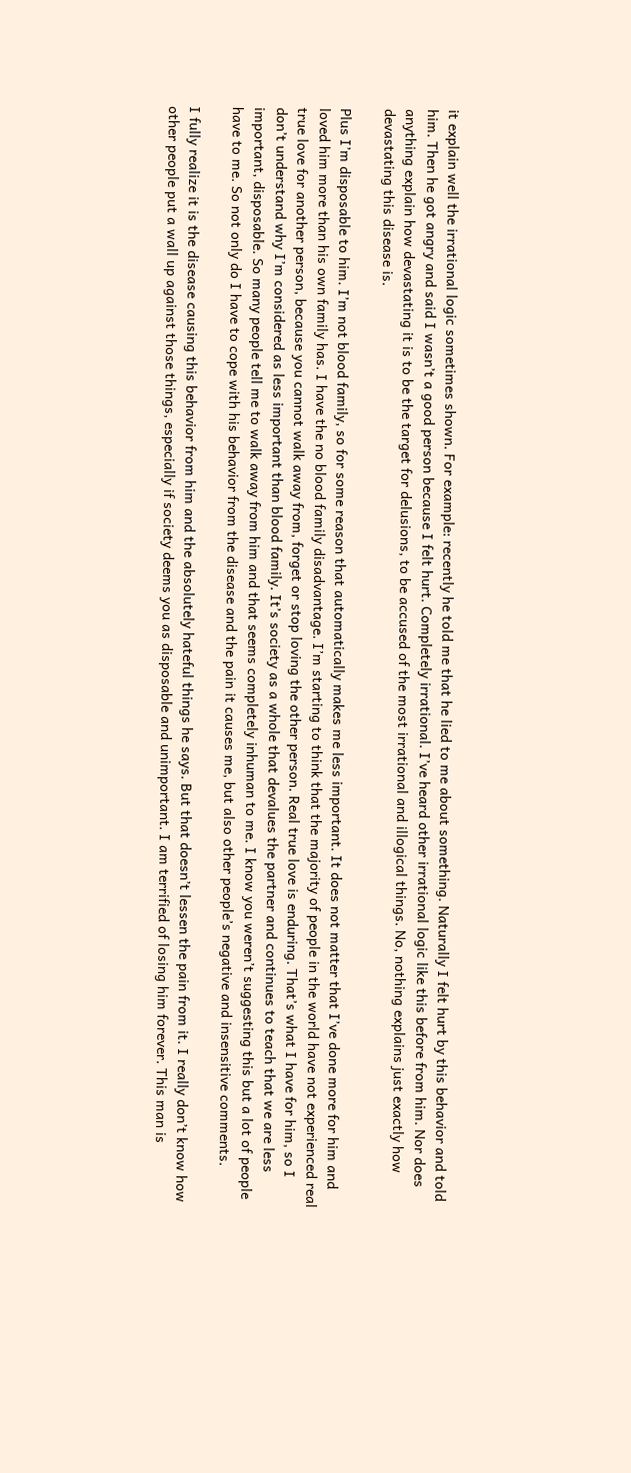it explain well the irrational logic sometimes shown. For example: recently he told me that he lied to me about something. Naturally I felt hurt by this behavior and told him. Then he got angry and said I wasn’t a good person because I felt hurt. Completely irrational. I’ve heard other irrational logic like this before from him. Nor does anything explain how devastating it is to be the target for delusions, to be accused of the most irrational and illogical things. No, nothing explains just exactly how devastating this disease is.

Plus I’m disposable to him. I’m not blood family, so for some reason that automatically makes me less important. It does not matter that I’ve done more for him and loved him more than his own family has. I have the no blood family disadvantage. I’m starting to think that the majority of people in the world have not experienced real true love for another person, because you cannot walk away from, forget or stop loving the other person. Real true love is enduring. That’s what I have for him, so I don’t understand why I’m considered as less important than blood family. It’s society as a whole that devalues the partner and continues to teach that we are less important, disposable. So many people tell me to walk away from him and that seems completely inhuman to me. I know you weren’t suggesting this but a lot of people have to me. So not only do I have to cope with his behavior from the disease and the pain it causes me, but also other people’s negative and insensitive comments.

I fully realize it is the disease causing this behavior from him and the absolutely hateful things he says. But that doesn’t lessen the pain from it. I really don’t know how other people put a wall up against those things, especially if society deems you as disposable and unimportant. I am terrified of losing him forever. This man is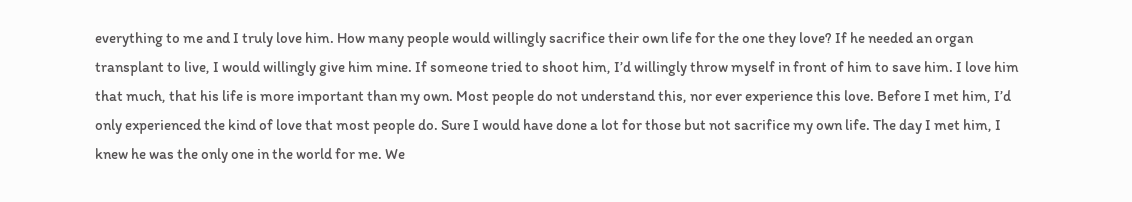everything to me and I truly love him. How many people would willingly sacrifice their own life for the one they love? If he needed an organ transplant to live, I would willingly give him mine. If someone tried to shoot him, I’d willingly throw myself in front of him to save him. I love him that much, that his life is more important than my own. Most people do not understand this, nor ever experience this love. Before I met him, I’d only experienced the kind of love that most people do. Sure I would have done a lot for those but not sacrifice my own life. The day I met him, I knew he was the only one in the world for me. We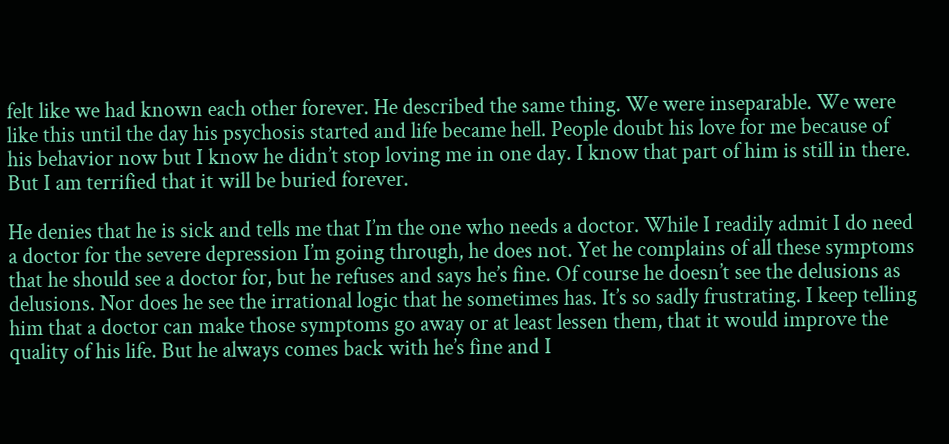felt like we had known each other forever. He described the same thing. We were inseparable. We were like this until the day his psychosis started and life became hell. People doubt his love for me because of his behavior now but I know he didn’t stop loving me in one day. I know that part of him is still in there. But I am terrified that it will be buried forever.

He denies that he is sick and tells me that I’m the one who needs a doctor. While I readily admit I do need a doctor for the severe depression I’m going through, he does not. Yet he complains of all these symptoms that he should see a doctor for, but he refuses and says he’s fine. Of course he doesn’t see the delusions as delusions. Nor does he see the irrational logic that he sometimes has. It’s so sadly frustrating. I keep telling him that a doctor can make those symptoms go away or at least lessen them, that it would improve the quality of his life. But he always comes back with he’s fine and I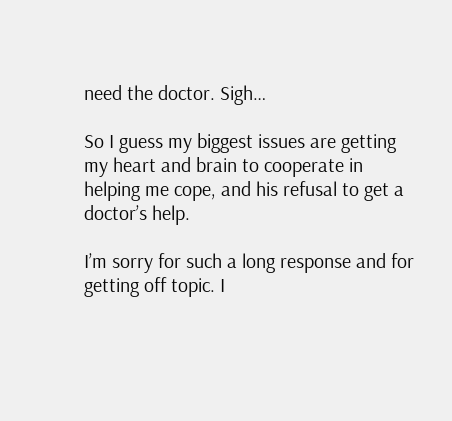need the doctor. Sigh…

So I guess my biggest issues are getting my heart and brain to cooperate in helping me cope, and his refusal to get a doctor’s help.

I’m sorry for such a long response and for getting off topic. I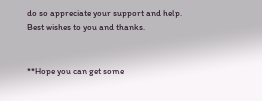do so appreciate your support and help.
Best wishes to you and thanks.


**Hope you can get some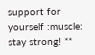support for yourself :muscle: stay strong! **